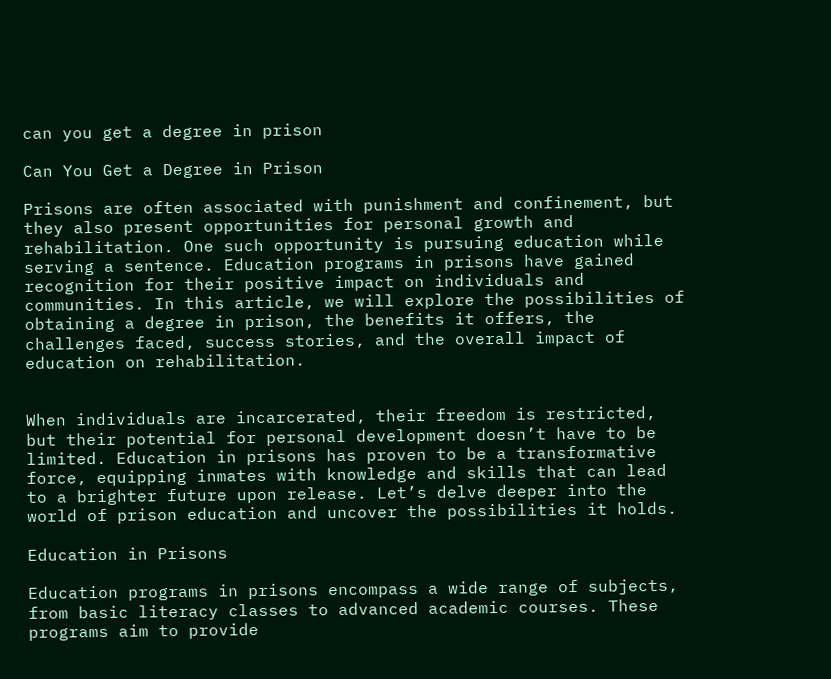can you get a degree in prison

Can You Get a Degree in Prison

Prisons are often associated with punishment and confinement, but they also present opportunities for personal growth and rehabilitation. One such opportunity is pursuing education while serving a sentence. Education programs in prisons have gained recognition for their positive impact on individuals and communities. In this article, we will explore the possibilities of obtaining a degree in prison, the benefits it offers, the challenges faced, success stories, and the overall impact of education on rehabilitation.


When individuals are incarcerated, their freedom is restricted, but their potential for personal development doesn’t have to be limited. Education in prisons has proven to be a transformative force, equipping inmates with knowledge and skills that can lead to a brighter future upon release. Let’s delve deeper into the world of prison education and uncover the possibilities it holds.

Education in Prisons

Education programs in prisons encompass a wide range of subjects, from basic literacy classes to advanced academic courses. These programs aim to provide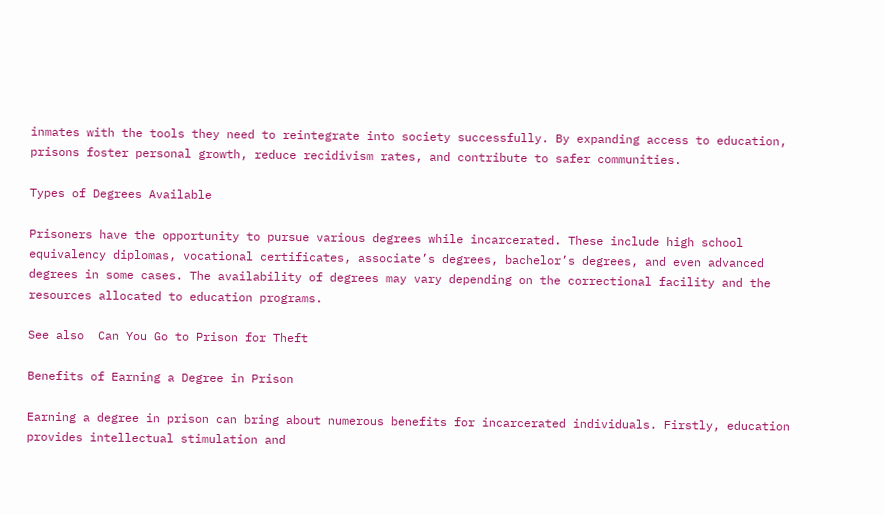inmates with the tools they need to reintegrate into society successfully. By expanding access to education, prisons foster personal growth, reduce recidivism rates, and contribute to safer communities.

Types of Degrees Available

Prisoners have the opportunity to pursue various degrees while incarcerated. These include high school equivalency diplomas, vocational certificates, associate’s degrees, bachelor’s degrees, and even advanced degrees in some cases. The availability of degrees may vary depending on the correctional facility and the resources allocated to education programs.

See also  Can You Go to Prison for Theft

Benefits of Earning a Degree in Prison

Earning a degree in prison can bring about numerous benefits for incarcerated individuals. Firstly, education provides intellectual stimulation and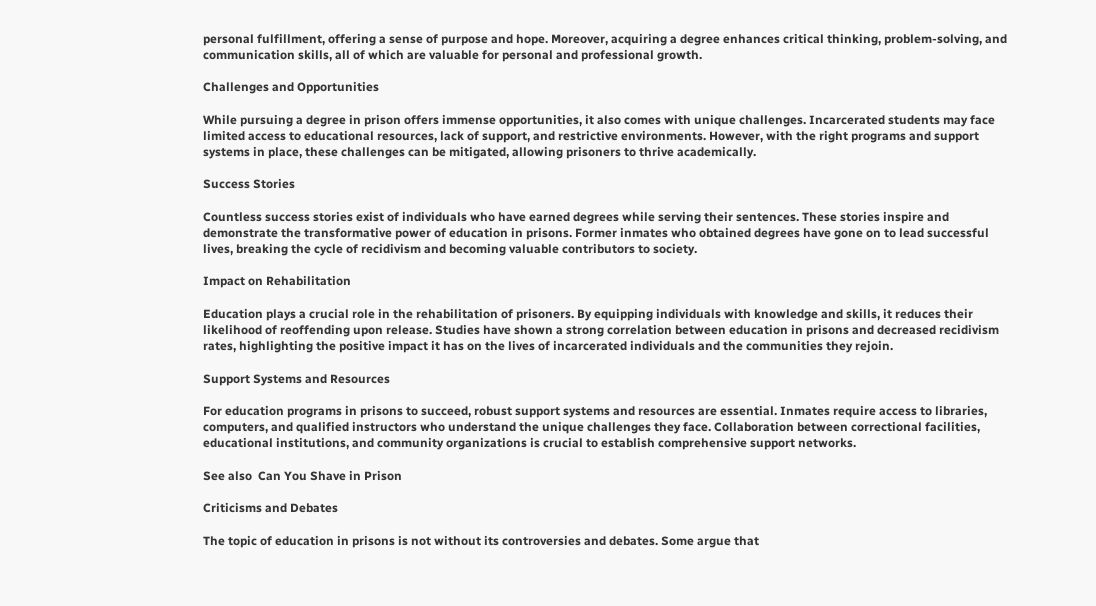personal fulfillment, offering a sense of purpose and hope. Moreover, acquiring a degree enhances critical thinking, problem-solving, and communication skills, all of which are valuable for personal and professional growth.

Challenges and Opportunities

While pursuing a degree in prison offers immense opportunities, it also comes with unique challenges. Incarcerated students may face limited access to educational resources, lack of support, and restrictive environments. However, with the right programs and support systems in place, these challenges can be mitigated, allowing prisoners to thrive academically.

Success Stories

Countless success stories exist of individuals who have earned degrees while serving their sentences. These stories inspire and demonstrate the transformative power of education in prisons. Former inmates who obtained degrees have gone on to lead successful lives, breaking the cycle of recidivism and becoming valuable contributors to society.

Impact on Rehabilitation

Education plays a crucial role in the rehabilitation of prisoners. By equipping individuals with knowledge and skills, it reduces their likelihood of reoffending upon release. Studies have shown a strong correlation between education in prisons and decreased recidivism rates, highlighting the positive impact it has on the lives of incarcerated individuals and the communities they rejoin.

Support Systems and Resources

For education programs in prisons to succeed, robust support systems and resources are essential. Inmates require access to libraries, computers, and qualified instructors who understand the unique challenges they face. Collaboration between correctional facilities, educational institutions, and community organizations is crucial to establish comprehensive support networks.

See also  Can You Shave in Prison

Criticisms and Debates

The topic of education in prisons is not without its controversies and debates. Some argue that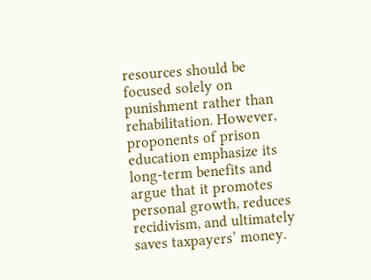resources should be focused solely on punishment rather than rehabilitation. However, proponents of prison education emphasize its long-term benefits and argue that it promotes personal growth, reduces recidivism, and ultimately saves taxpayers’ money.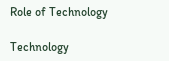Role of Technology

Technology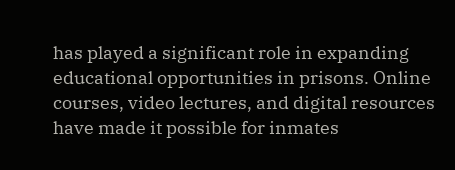has played a significant role in expanding educational opportunities in prisons. Online courses, video lectures, and digital resources have made it possible for inmates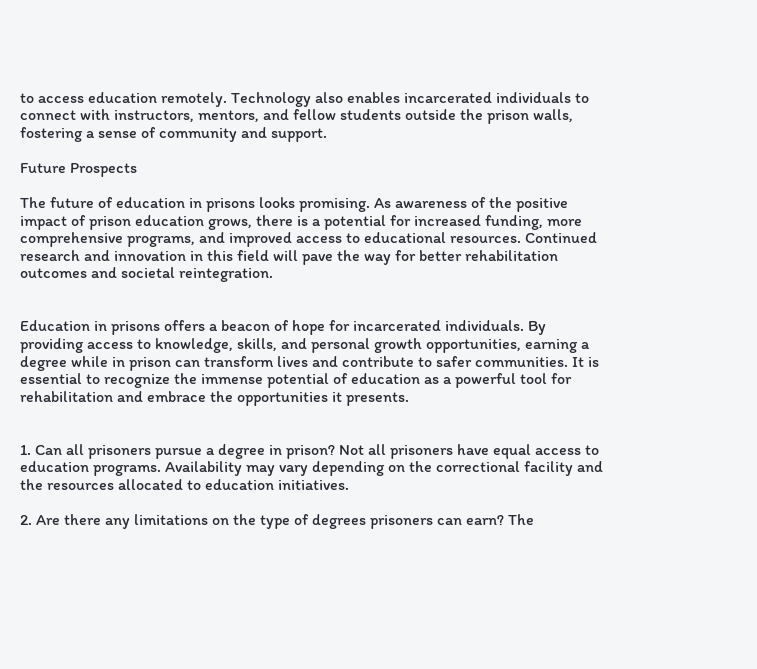to access education remotely. Technology also enables incarcerated individuals to connect with instructors, mentors, and fellow students outside the prison walls, fostering a sense of community and support.

Future Prospects

The future of education in prisons looks promising. As awareness of the positive impact of prison education grows, there is a potential for increased funding, more comprehensive programs, and improved access to educational resources. Continued research and innovation in this field will pave the way for better rehabilitation outcomes and societal reintegration.


Education in prisons offers a beacon of hope for incarcerated individuals. By providing access to knowledge, skills, and personal growth opportunities, earning a degree while in prison can transform lives and contribute to safer communities. It is essential to recognize the immense potential of education as a powerful tool for rehabilitation and embrace the opportunities it presents.


1. Can all prisoners pursue a degree in prison? Not all prisoners have equal access to education programs. Availability may vary depending on the correctional facility and the resources allocated to education initiatives.

2. Are there any limitations on the type of degrees prisoners can earn? The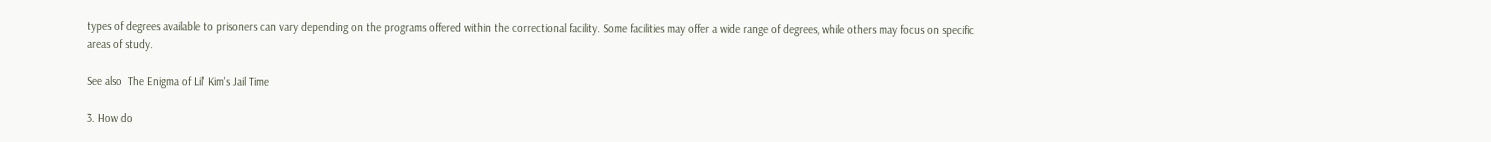types of degrees available to prisoners can vary depending on the programs offered within the correctional facility. Some facilities may offer a wide range of degrees, while others may focus on specific areas of study.

See also  The Enigma of Lil' Kim's Jail Time

3. How do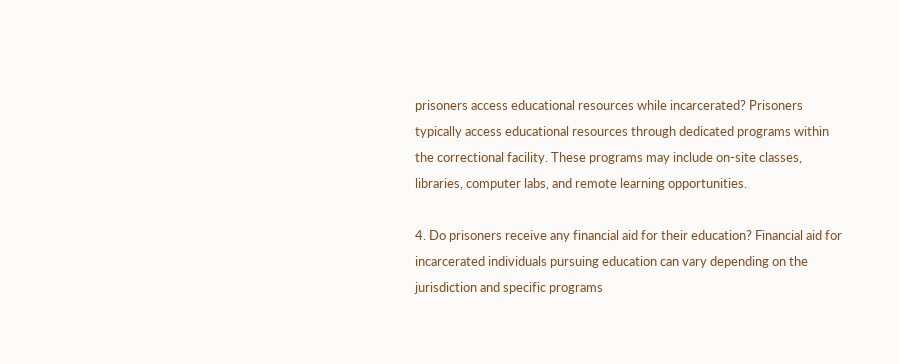prisoners access educational resources while incarcerated? Prisoners typically access educational resources through dedicated programs within the correctional facility. These programs may include on-site classes, libraries, computer labs, and remote learning opportunities.

4. Do prisoners receive any financial aid for their education? Financial aid for incarcerated individuals pursuing education can vary depending on the jurisdiction and specific programs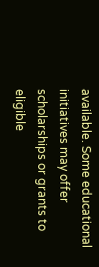available. Some educational initiatives may offer scholarships or grants to eligible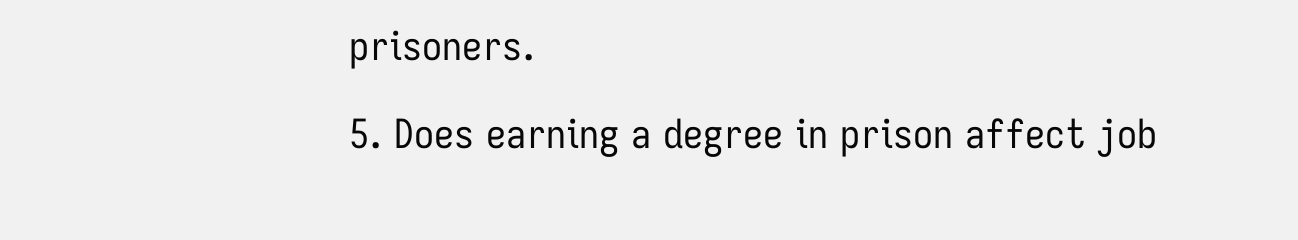prisoners.

5. Does earning a degree in prison affect job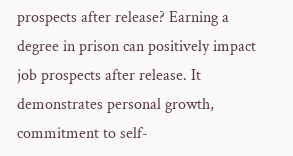prospects after release? Earning a degree in prison can positively impact job prospects after release. It demonstrates personal growth, commitment to self-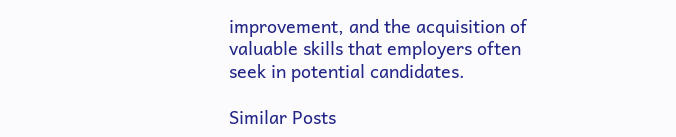improvement, and the acquisition of valuable skills that employers often seek in potential candidates.

Similar Posts